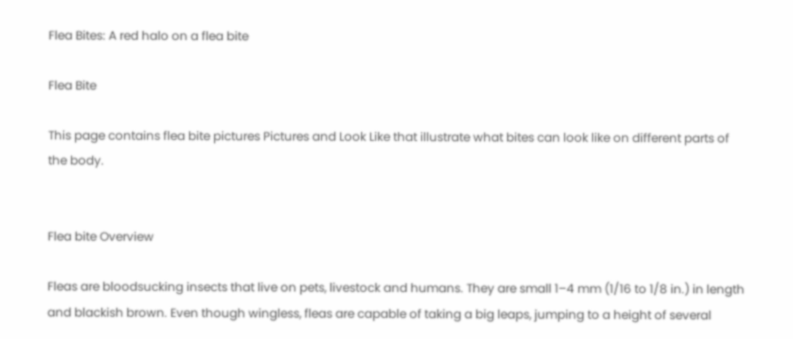Flea Bites: A red halo on a flea bite

Flea Bite

This page contains flea bite pictures Pictures and Look Like that illustrate what bites can look like on different parts of the body.


Flea bite Overview

Fleas are bloodsucking insects that live on pets, livestock and humans. They are small 1–4 mm (1/16 to 1/8 in.) in length and blackish brown. Even though wingless, fleas are capable of taking a big leaps, jumping to a height of several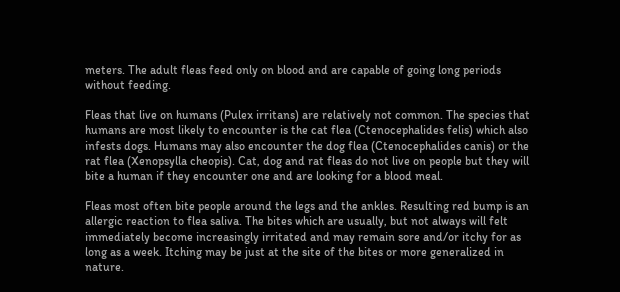meters. The adult fleas feed only on blood and are capable of going long periods without feeding.

Fleas that live on humans (Pulex irritans) are relatively not common. The species that humans are most likely to encounter is the cat flea (Ctenocephalides felis) which also infests dogs. Humans may also encounter the dog flea (Ctenocephalides canis) or the rat flea (Xenopsylla cheopis). Cat, dog and rat fleas do not live on people but they will bite a human if they encounter one and are looking for a blood meal.

Fleas most often bite people around the legs and the ankles. Resulting red bump is an allergic reaction to flea saliva. The bites which are usually, but not always will felt immediately become increasingly irritated and may remain sore and/or itchy for as long as a week. Itching may be just at the site of the bites or more generalized in nature.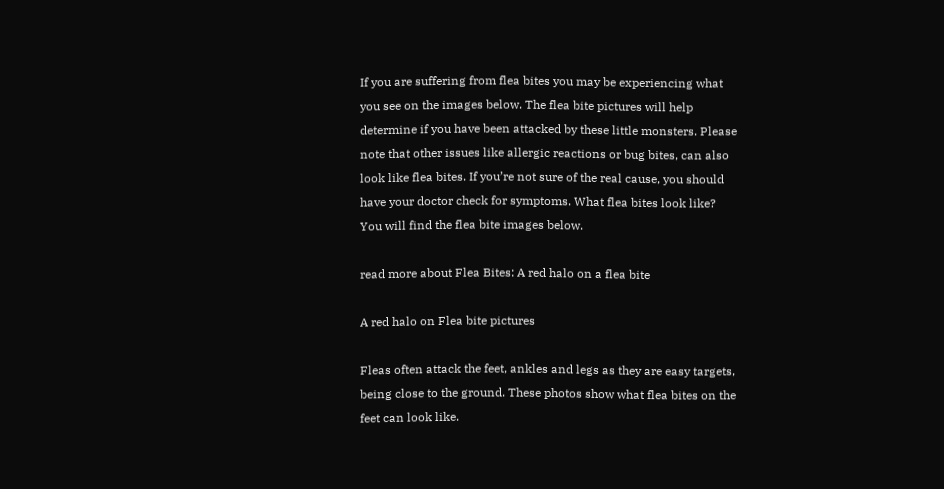If you are suffering from flea bites you may be experiencing what you see on the images below. The flea bite pictures will help determine if you have been attacked by these little monsters. Please note that other issues like allergic reactions or bug bites, can also look like flea bites. If you’re not sure of the real cause, you should have your doctor check for symptoms. What flea bites look like? You will find the flea bite images below.

read more about Flea Bites: A red halo on a flea bite

A red halo on Flea bite pictures

Fleas often attack the feet, ankles and legs as they are easy targets, being close to the ground. These photos show what flea bites on the feet can look like.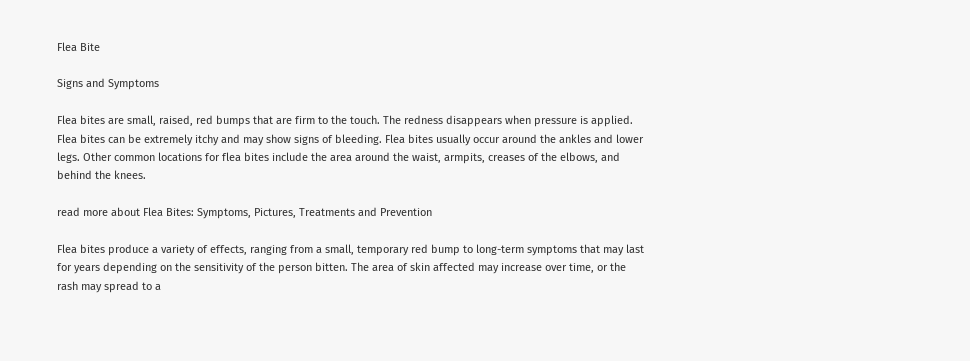Flea Bite

Signs and Symptoms

Flea bites are small, raised, red bumps that are firm to the touch. The redness disappears when pressure is applied. Flea bites can be extremely itchy and may show signs of bleeding. Flea bites usually occur around the ankles and lower legs. Other common locations for flea bites include the area around the waist, armpits, creases of the elbows, and behind the knees.

read more about Flea Bites: Symptoms, Pictures, Treatments and Prevention

Flea bites produce a variety of effects, ranging from a small, temporary red bump to long-term symptoms that may last for years depending on the sensitivity of the person bitten. The area of skin affected may increase over time, or the rash may spread to a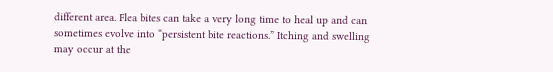different area. Flea bites can take a very long time to heal up and can sometimes evolve into “persistent bite reactions.” Itching and swelling may occur at the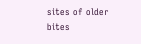sites of older bites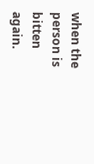when the person is bitten again.